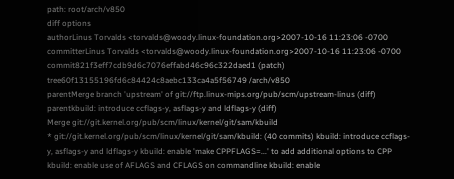path: root/arch/v850
diff options
authorLinus Torvalds <torvalds@woody.linux-foundation.org>2007-10-16 11:23:06 -0700
committerLinus Torvalds <torvalds@woody.linux-foundation.org>2007-10-16 11:23:06 -0700
commit821f3eff7cdb9d6c7076effabd46c96c322daed1 (patch)
tree60f13155196fd6c84424c8aebc133ca4a5f56749 /arch/v850
parentMerge branch 'upstream' of git://ftp.linux-mips.org/pub/scm/upstream-linus (diff)
parentkbuild: introduce ccflags-y, asflags-y and ldflags-y (diff)
Merge git://git.kernel.org/pub/scm/linux/kernel/git/sam/kbuild
* git://git.kernel.org/pub/scm/linux/kernel/git/sam/kbuild: (40 commits) kbuild: introduce ccflags-y, asflags-y and ldflags-y kbuild: enable 'make CPPFLAGS=...' to add additional options to CPP kbuild: enable use of AFLAGS and CFLAGS on commandline kbuild: enable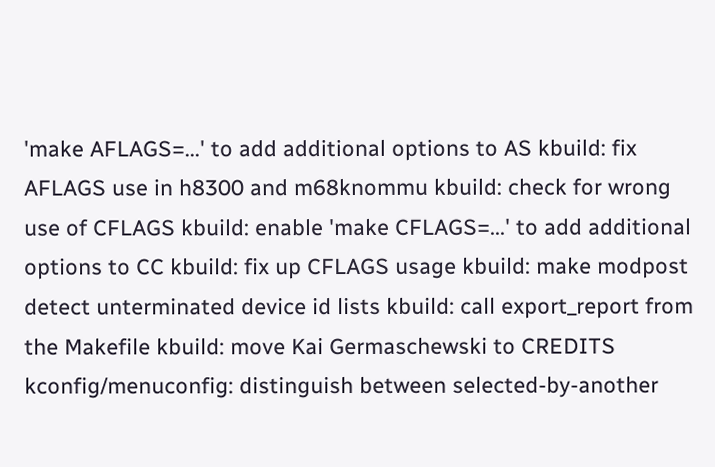'make AFLAGS=...' to add additional options to AS kbuild: fix AFLAGS use in h8300 and m68knommu kbuild: check for wrong use of CFLAGS kbuild: enable 'make CFLAGS=...' to add additional options to CC kbuild: fix up CFLAGS usage kbuild: make modpost detect unterminated device id lists kbuild: call export_report from the Makefile kbuild: move Kai Germaschewski to CREDITS kconfig/menuconfig: distinguish between selected-by-another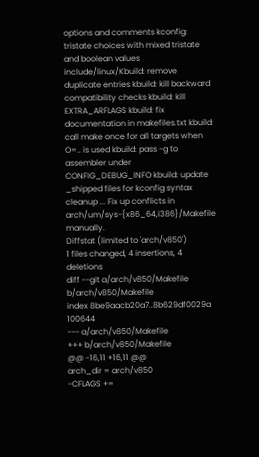options and comments kconfig: tristate choices with mixed tristate and boolean values include/linux/Kbuild: remove duplicate entries kbuild: kill backward compatibility checks kbuild: kill EXTRA_ARFLAGS kbuild: fix documentation in makefiles.txt kbuild: call make once for all targets when O=.. is used kbuild: pass -g to assembler under CONFIG_DEBUG_INFO kbuild: update _shipped files for kconfig syntax cleanup ... Fix up conflicts in arch/um/sys-{x86_64,i386}/Makefile manually.
Diffstat (limited to 'arch/v850')
1 files changed, 4 insertions, 4 deletions
diff --git a/arch/v850/Makefile b/arch/v850/Makefile
index 8be9aacb20a7..8b629df0029a 100644
--- a/arch/v850/Makefile
+++ b/arch/v850/Makefile
@@ -16,11 +16,11 @@
arch_dir = arch/v850
-CFLAGS +=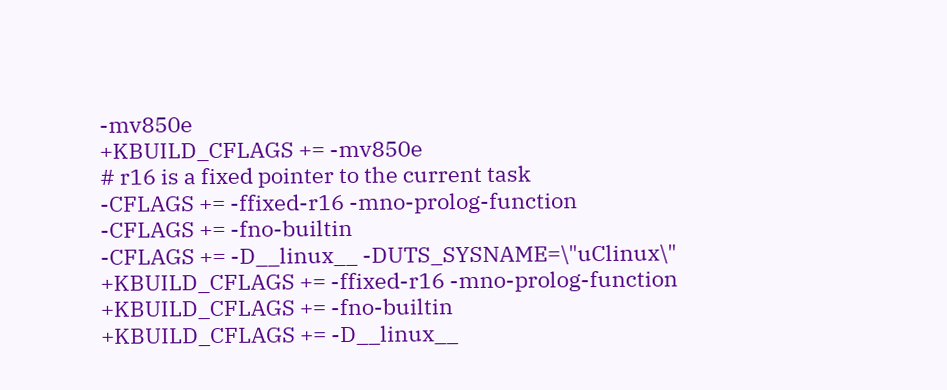-mv850e
+KBUILD_CFLAGS += -mv850e
# r16 is a fixed pointer to the current task
-CFLAGS += -ffixed-r16 -mno-prolog-function
-CFLAGS += -fno-builtin
-CFLAGS += -D__linux__ -DUTS_SYSNAME=\"uClinux\"
+KBUILD_CFLAGS += -ffixed-r16 -mno-prolog-function
+KBUILD_CFLAGS += -fno-builtin
+KBUILD_CFLAGS += -D__linux__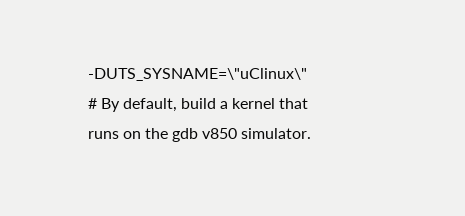-DUTS_SYSNAME=\"uClinux\"
# By default, build a kernel that runs on the gdb v850 simulator.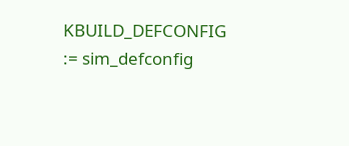KBUILD_DEFCONFIG := sim_defconfig